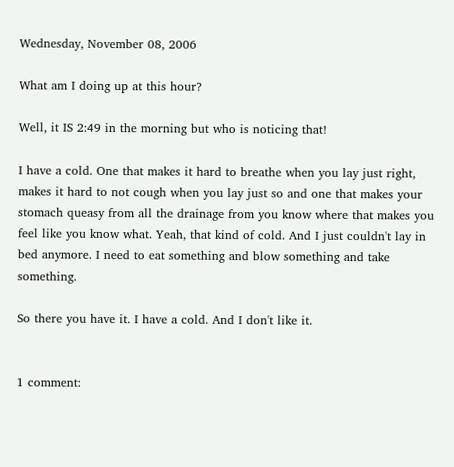Wednesday, November 08, 2006

What am I doing up at this hour?

Well, it IS 2:49 in the morning but who is noticing that!

I have a cold. One that makes it hard to breathe when you lay just right, makes it hard to not cough when you lay just so and one that makes your stomach queasy from all the drainage from you know where that makes you feel like you know what. Yeah, that kind of cold. And I just couldn't lay in bed anymore. I need to eat something and blow something and take something.

So there you have it. I have a cold. And I don't like it.


1 comment: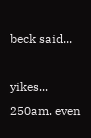beck said...

yikes... 250am. even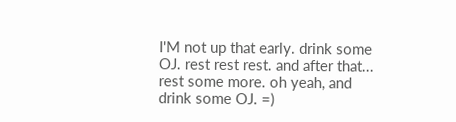I'M not up that early. drink some OJ. rest rest rest. and after that... rest some more. oh yeah, and drink some OJ. =)